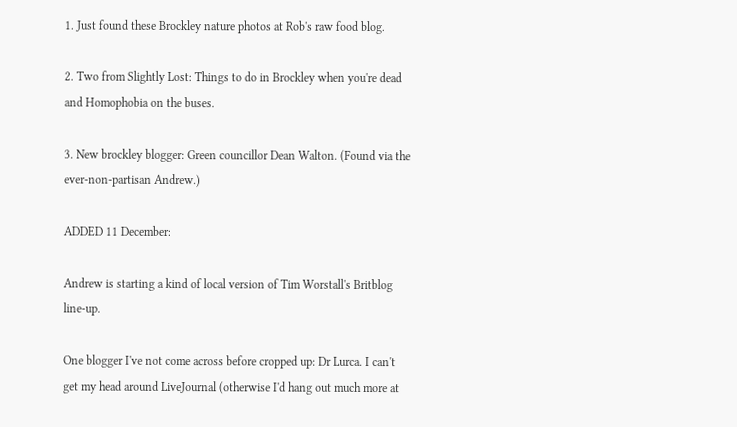1. Just found these Brockley nature photos at Rob's raw food blog.

2. Two from Slightly Lost: Things to do in Brockley when you're dead and Homophobia on the buses.

3. New brockley blogger: Green councillor Dean Walton. (Found via the ever-non-partisan Andrew.)

ADDED 11 December:

Andrew is starting a kind of local version of Tim Worstall's Britblog line-up.

One blogger I've not come across before cropped up: Dr Lurca. I can't get my head around LiveJournal (otherwise I'd hang out much more at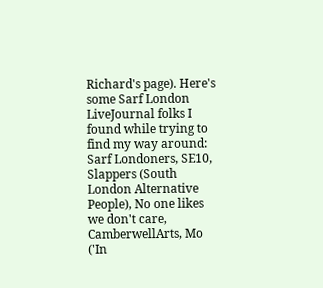Richard's page). Here's some Sarf London LiveJournal folks I found while trying to find my way around: Sarf Londoners, SE10, Slappers (South London Alternative People), No one likes we don't care, CamberwellArts, Mo ('In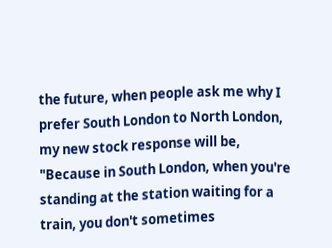the future, when people ask me why I prefer South London to North London, my new stock response will be, "Because in South London, when you're standing at the station waiting for a train, you don't sometimes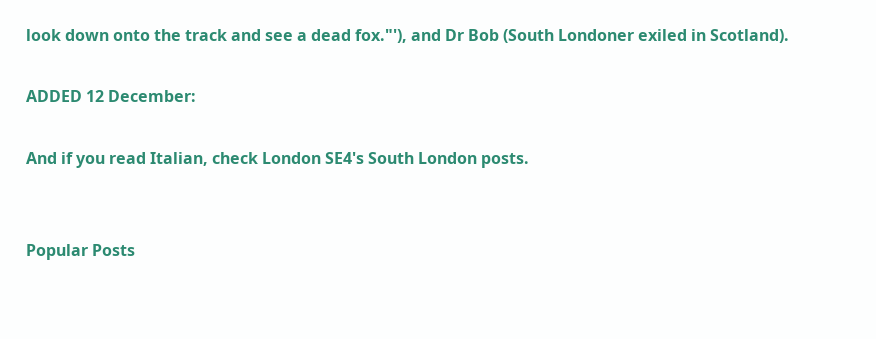look down onto the track and see a dead fox."'), and Dr Bob (South Londoner exiled in Scotland).

ADDED 12 December:

And if you read Italian, check London SE4's South London posts.


Popular Posts